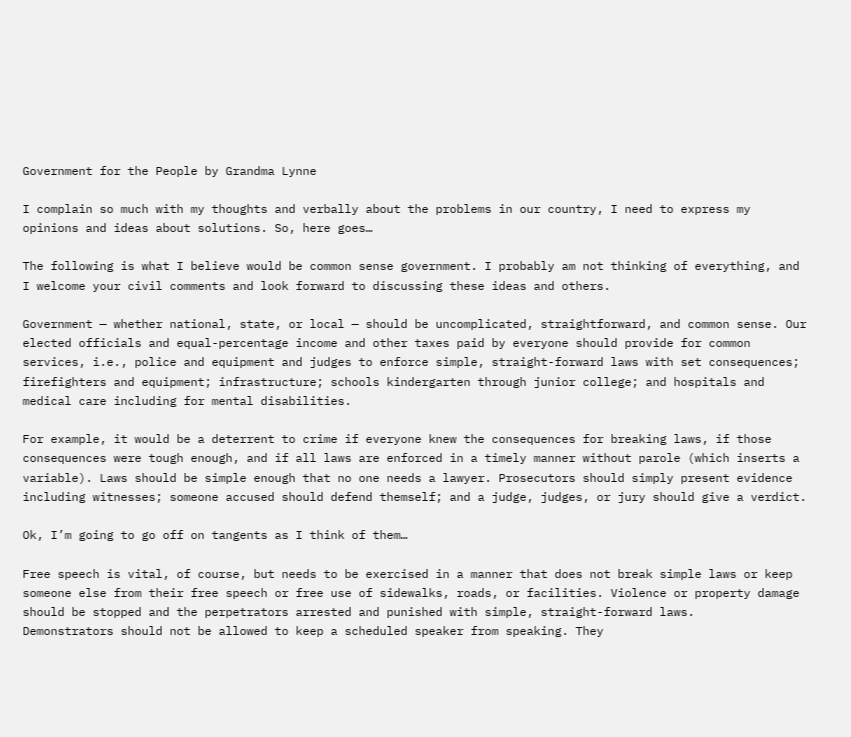Government for the People by Grandma Lynne

I complain so much with my thoughts and verbally about the problems in our country, I need to express my opinions and ideas about solutions. So, here goes…

The following is what I believe would be common sense government. I probably am not thinking of everything, and I welcome your civil comments and look forward to discussing these ideas and others.

Government — whether national, state, or local — should be uncomplicated, straightforward, and common sense. Our elected officials and equal-percentage income and other taxes paid by everyone should provide for common services, i.e., police and equipment and judges to enforce simple, straight-forward laws with set consequences; firefighters and equipment; infrastructure; schools kindergarten through junior college; and hospitals and medical care including for mental disabilities.

For example, it would be a deterrent to crime if everyone knew the consequences for breaking laws, if those consequences were tough enough, and if all laws are enforced in a timely manner without parole (which inserts a variable). Laws should be simple enough that no one needs a lawyer. Prosecutors should simply present evidence including witnesses; someone accused should defend themself; and a judge, judges, or jury should give a verdict.

Ok, I’m going to go off on tangents as I think of them…

Free speech is vital, of course, but needs to be exercised in a manner that does not break simple laws or keep someone else from their free speech or free use of sidewalks, roads, or facilities. Violence or property damage should be stopped and the perpetrators arrested and punished with simple, straight-forward laws.
Demonstrators should not be allowed to keep a scheduled speaker from speaking. They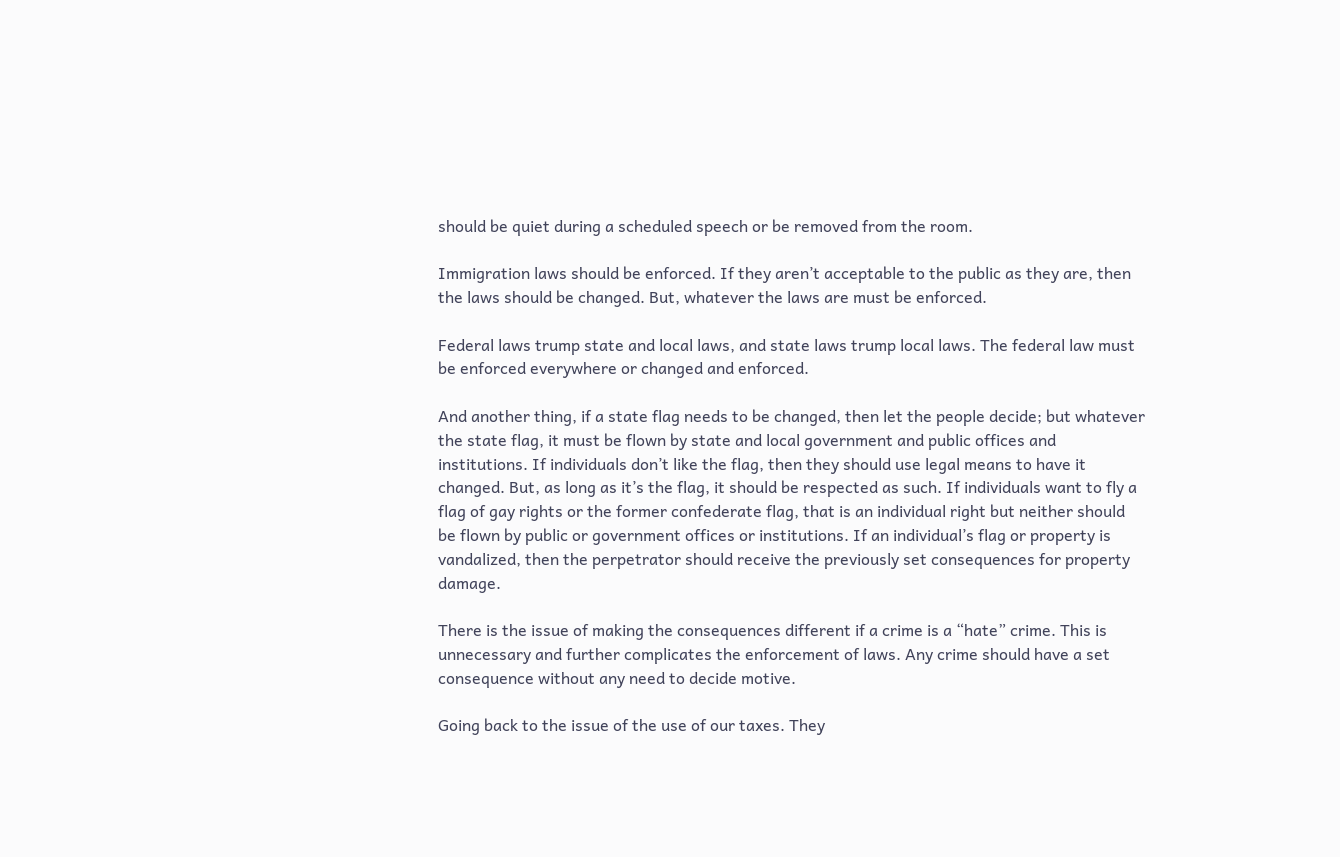should be quiet during a scheduled speech or be removed from the room.

Immigration laws should be enforced. If they aren’t acceptable to the public as they are, then the laws should be changed. But, whatever the laws are must be enforced.

Federal laws trump state and local laws, and state laws trump local laws. The federal law must be enforced everywhere or changed and enforced.

And another thing, if a state flag needs to be changed, then let the people decide; but whatever the state flag, it must be flown by state and local government and public offices and institutions. If individuals don’t like the flag, then they should use legal means to have it changed. But, as long as it’s the flag, it should be respected as such. If individuals want to fly a flag of gay rights or the former confederate flag, that is an individual right but neither should be flown by public or government offices or institutions. If an individual’s flag or property is vandalized, then the perpetrator should receive the previously set consequences for property damage.

There is the issue of making the consequences different if a crime is a “hate” crime. This is unnecessary and further complicates the enforcement of laws. Any crime should have a set consequence without any need to decide motive.

Going back to the issue of the use of our taxes. They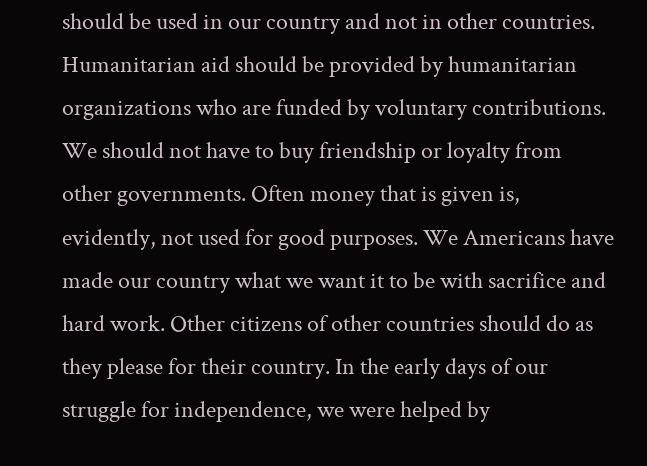should be used in our country and not in other countries. Humanitarian aid should be provided by humanitarian organizations who are funded by voluntary contributions. We should not have to buy friendship or loyalty from other governments. Often money that is given is, evidently, not used for good purposes. We Americans have made our country what we want it to be with sacrifice and hard work. Other citizens of other countries should do as they please for their country. In the early days of our struggle for independence, we were helped by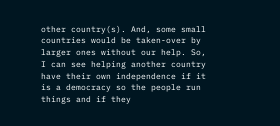other country(s). And, some small countries would be taken-over by larger ones without our help. So, I can see helping another country have their own independence if it is a democracy so the people run things and if they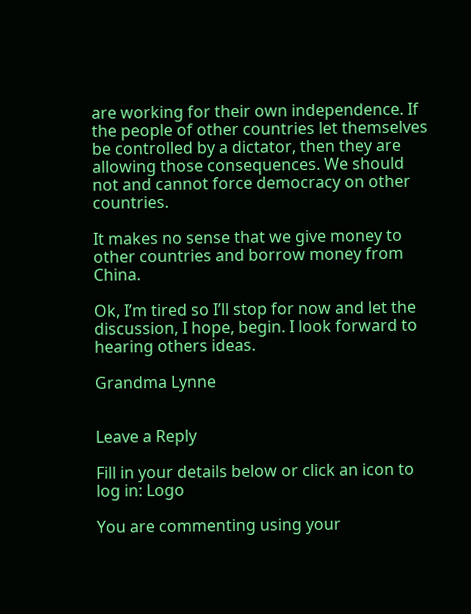are working for their own independence. If the people of other countries let themselves be controlled by a dictator, then they are allowing those consequences. We should not and cannot force democracy on other countries.

It makes no sense that we give money to other countries and borrow money from China.

Ok, I’m tired so I’ll stop for now and let the discussion, I hope, begin. I look forward to hearing others ideas.

Grandma Lynne


Leave a Reply

Fill in your details below or click an icon to log in: Logo

You are commenting using your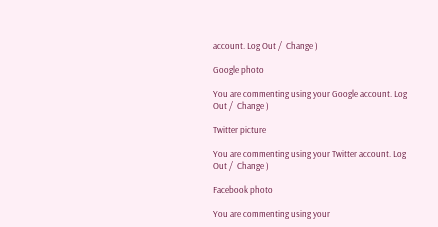account. Log Out /  Change )

Google photo

You are commenting using your Google account. Log Out /  Change )

Twitter picture

You are commenting using your Twitter account. Log Out /  Change )

Facebook photo

You are commenting using your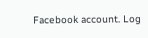Facebook account. Log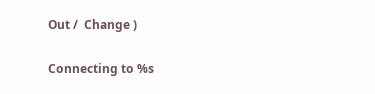Out /  Change )

Connecting to %s